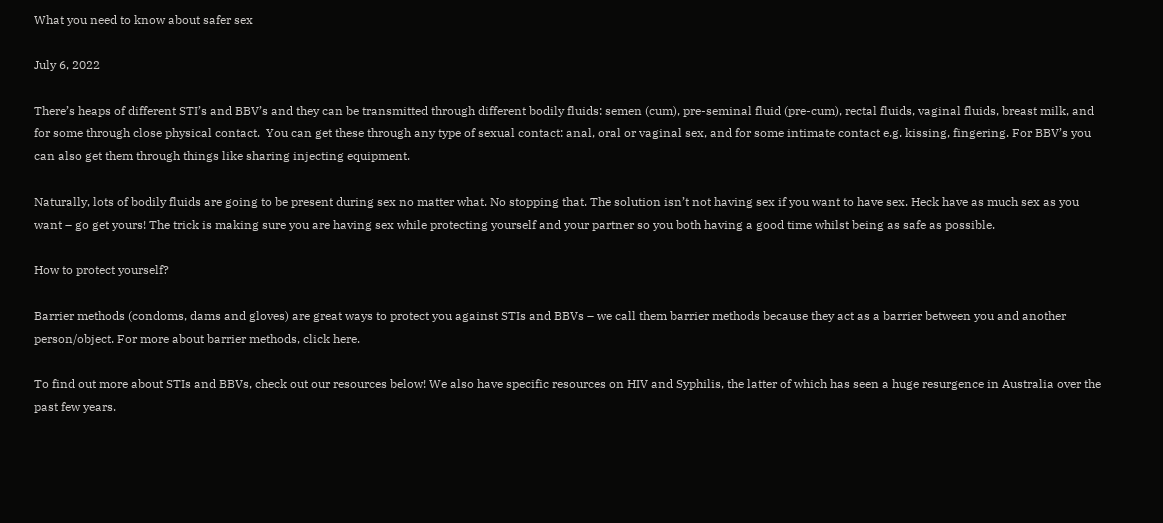What you need to know about safer sex

July 6, 2022

There’s heaps of different STI’s and BBV’s and they can be transmitted through different bodily fluids: semen (cum), pre-seminal fluid (pre-cum), rectal fluids, vaginal fluids, breast milk, and for some through close physical contact.  You can get these through any type of sexual contact: anal, oral or vaginal sex, and for some intimate contact e.g. kissing, fingering. For BBV’s you can also get them through things like sharing injecting equipment.

Naturally, lots of bodily fluids are going to be present during sex no matter what. No stopping that. The solution isn’t not having sex if you want to have sex. Heck have as much sex as you want – go get yours! The trick is making sure you are having sex while protecting yourself and your partner so you both having a good time whilst being as safe as possible.

How to protect yourself?

Barrier methods (condoms, dams and gloves) are great ways to protect you against STIs and BBVs – we call them barrier methods because they act as a barrier between you and another person/object. For more about barrier methods, click here.

To find out more about STIs and BBVs, check out our resources below! We also have specific resources on HIV and Syphilis, the latter of which has seen a huge resurgence in Australia over the past few years.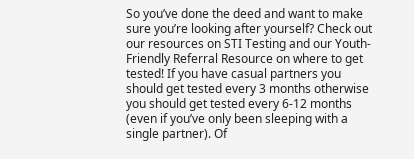So you’ve done the deed and want to make sure you’re looking after yourself? Check out our resources on STI Testing and our Youth-Friendly Referral Resource on where to get tested! If you have casual partners you should get tested every 3 months otherwise you should get tested every 6-12 months (even if you’ve only been sleeping with a single partner). Of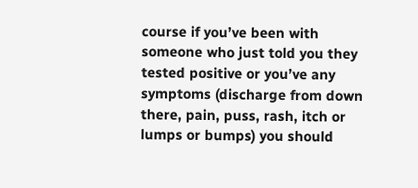course if you’ve been with someone who just told you they tested positive or you’ve any symptoms (discharge from down there, pain, puss, rash, itch or lumps or bumps) you should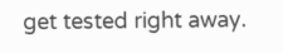get tested right away.